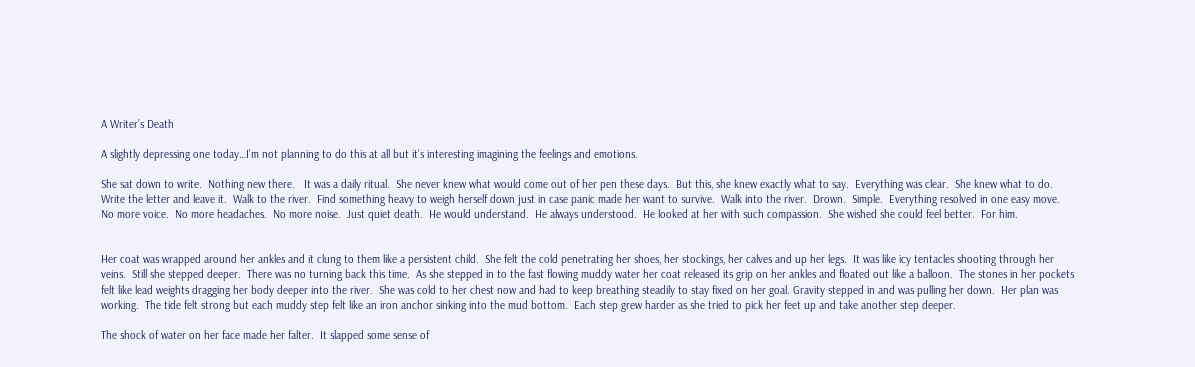A Writer’s Death

A slightly depressing one today…I’m not planning to do this at all but it’s interesting imagining the feelings and emotions.

She sat down to write.  Nothing new there.   It was a daily ritual.  She never knew what would come out of her pen these days.  But this, she knew exactly what to say.  Everything was clear.  She knew what to do.  Write the letter and leave it.  Walk to the river.  Find something heavy to weigh herself down just in case panic made her want to survive.  Walk into the river.  Drown.  Simple.  Everything resolved in one easy move.  No more voice.  No more headaches.  No more noise.  Just quiet death.  He would understand.  He always understood.  He looked at her with such compassion.  She wished she could feel better.  For him.


Her coat was wrapped around her ankles and it clung to them like a persistent child.  She felt the cold penetrating her shoes, her stockings, her calves and up her legs.  It was like icy tentacles shooting through her veins.  Still she stepped deeper.  There was no turning back this time.  As she stepped in to the fast flowing muddy water her coat released its grip on her ankles and floated out like a balloon.  The stones in her pockets felt like lead weights dragging her body deeper into the river.  She was cold to her chest now and had to keep breathing steadily to stay fixed on her goal. Gravity stepped in and was pulling her down.  Her plan was working.  The tide felt strong but each muddy step felt like an iron anchor sinking into the mud bottom.  Each step grew harder as she tried to pick her feet up and take another step deeper.

The shock of water on her face made her falter.  It slapped some sense of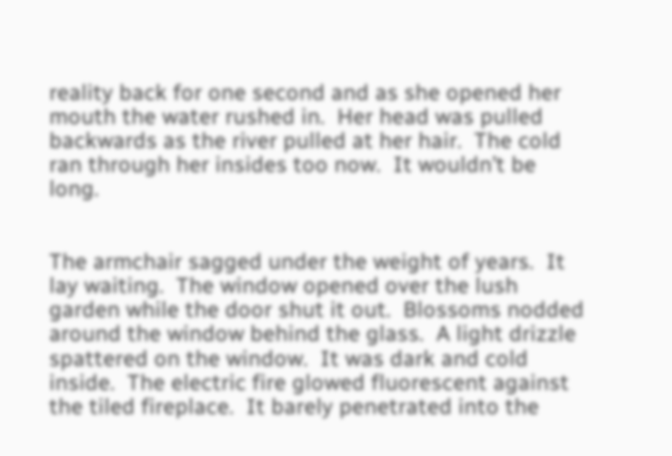reality back for one second and as she opened her mouth the water rushed in.  Her head was pulled backwards as the river pulled at her hair.  The cold ran through her insides too now.  It wouldn’t be long.


The armchair sagged under the weight of years.  It lay waiting.  The window opened over the lush garden while the door shut it out.  Blossoms nodded around the window behind the glass.  A light drizzle spattered on the window.  It was dark and cold inside.  The electric fire glowed fluorescent against the tiled fireplace.  It barely penetrated into the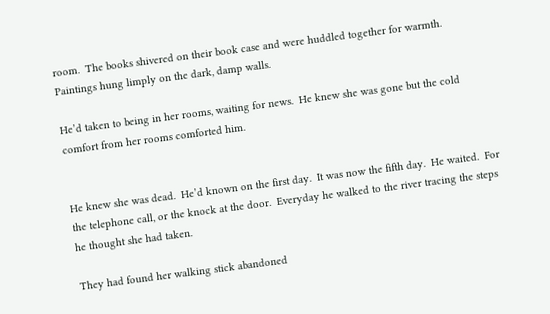room.  The books shivered on their book case and were huddled together for warmth.  Paintings hung limply on the dark, damp walls.

He’d taken to being in her rooms, waiting for news.  He knew she was gone but the cold comfort from her rooms comforted him.


He knew she was dead.  He’d known on the first day.  It was now the fifth day.  He waited.  For the telephone call, or the knock at the door.  Everyday he walked to the river tracing the steps he thought she had taken.

They had found her walking stick abandoned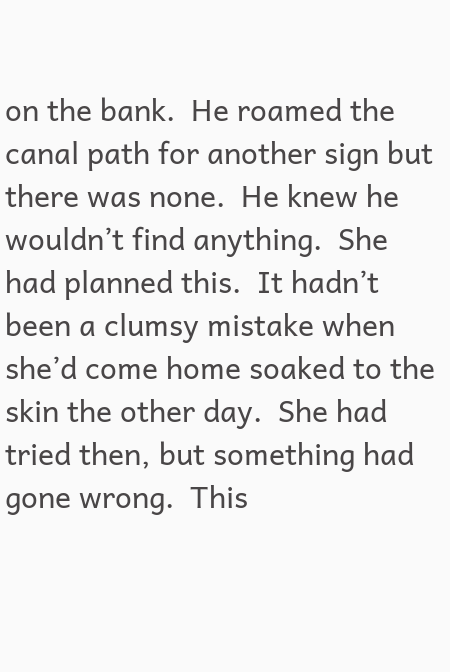on the bank.  He roamed the canal path for another sign but there was none.  He knew he wouldn’t find anything.  She had planned this.  It hadn’t been a clumsy mistake when she’d come home soaked to the skin the other day.  She had tried then, but something had gone wrong.  This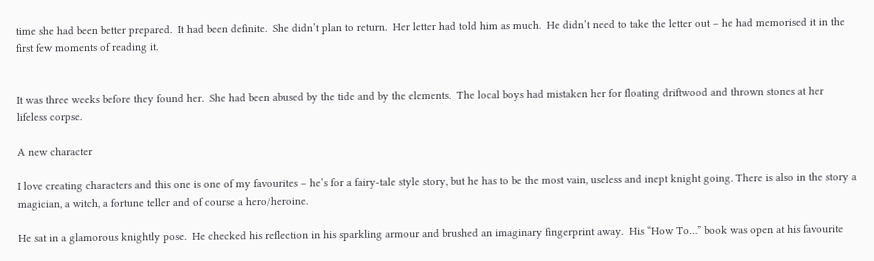time she had been better prepared.  It had been definite.  She didn’t plan to return.  Her letter had told him as much.  He didn’t need to take the letter out – he had memorised it in the first few moments of reading it.


It was three weeks before they found her.  She had been abused by the tide and by the elements.  The local boys had mistaken her for floating driftwood and thrown stones at her lifeless corpse.

A new character

I love creating characters and this one is one of my favourites – he’s for a fairy-tale style story, but he has to be the most vain, useless and inept knight going. There is also in the story a magician, a witch, a fortune teller and of course a hero/heroine.

He sat in a glamorous knightly pose.  He checked his reflection in his sparkling armour and brushed an imaginary fingerprint away.  His “How To…” book was open at his favourite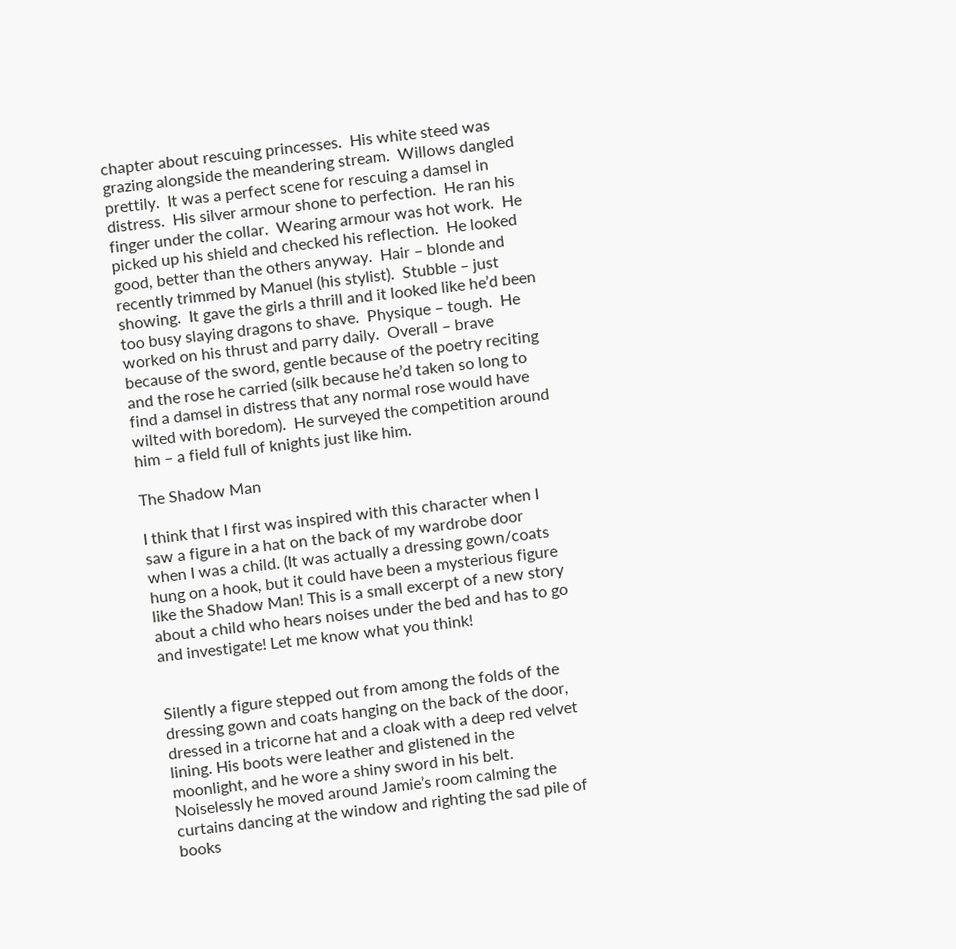chapter about rescuing princesses.  His white steed was grazing alongside the meandering stream.  Willows dangled prettily.  It was a perfect scene for rescuing a damsel in distress.  His silver armour shone to perfection.  He ran his finger under the collar.  Wearing armour was hot work.  He picked up his shield and checked his reflection.  He looked good, better than the others anyway.  Hair – blonde and recently trimmed by Manuel (his stylist).  Stubble – just showing.  It gave the girls a thrill and it looked like he’d been too busy slaying dragons to shave.  Physique – tough.  He worked on his thrust and parry daily.  Overall – brave because of the sword, gentle because of the poetry reciting and the rose he carried (silk because he’d taken so long to find a damsel in distress that any normal rose would have wilted with boredom).  He surveyed the competition around him – a field full of knights just like him.

The Shadow Man

I think that I first was inspired with this character when I saw a figure in a hat on the back of my wardrobe door when I was a child. (It was actually a dressing gown/coats hung on a hook, but it could have been a mysterious figure like the Shadow Man! This is a small excerpt of a new story about a child who hears noises under the bed and has to go and investigate! Let me know what you think!


Silently a figure stepped out from among the folds of the dressing gown and coats hanging on the back of the door, dressed in a tricorne hat and a cloak with a deep red velvet lining. His boots were leather and glistened in the moonlight, and he wore a shiny sword in his belt. Noiselessly he moved around Jamie’s room calming the curtains dancing at the window and righting the sad pile of books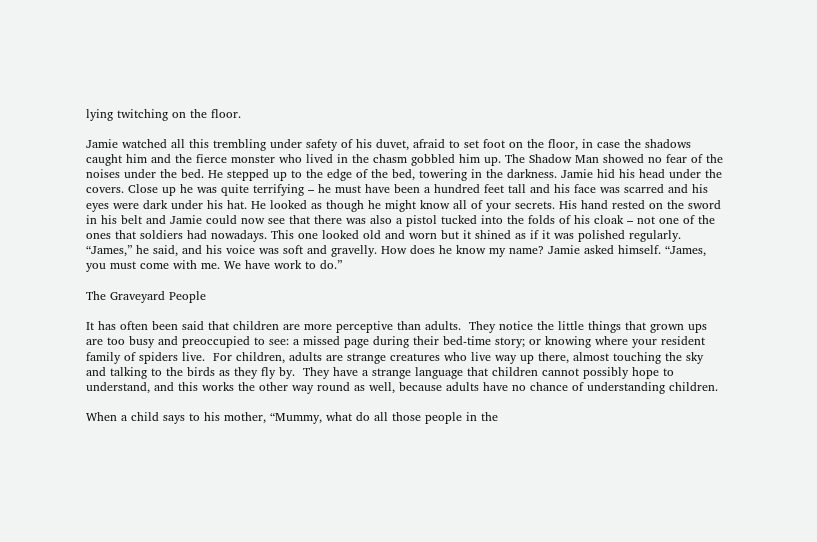lying twitching on the floor.

Jamie watched all this trembling under safety of his duvet, afraid to set foot on the floor, in case the shadows caught him and the fierce monster who lived in the chasm gobbled him up. The Shadow Man showed no fear of the noises under the bed. He stepped up to the edge of the bed, towering in the darkness. Jamie hid his head under the covers. Close up he was quite terrifying – he must have been a hundred feet tall and his face was scarred and his eyes were dark under his hat. He looked as though he might know all of your secrets. His hand rested on the sword in his belt and Jamie could now see that there was also a pistol tucked into the folds of his cloak – not one of the ones that soldiers had nowadays. This one looked old and worn but it shined as if it was polished regularly. “James,” he said, and his voice was soft and gravelly. How does he know my name? Jamie asked himself. “James, you must come with me. We have work to do.”

The Graveyard People

It has often been said that children are more perceptive than adults.  They notice the little things that grown ups are too busy and preoccupied to see: a missed page during their bed-time story; or knowing where your resident family of spiders live.  For children, adults are strange creatures who live way up there, almost touching the sky and talking to the birds as they fly by.  They have a strange language that children cannot possibly hope to understand, and this works the other way round as well, because adults have no chance of understanding children.

When a child says to his mother, “Mummy, what do all those people in the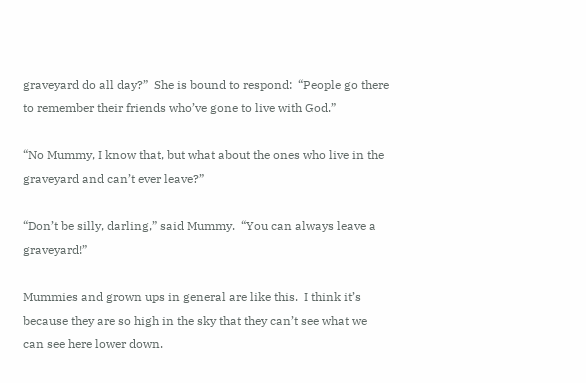graveyard do all day?”  She is bound to respond:  “People go there to remember their friends who’ve gone to live with God.”

“No Mummy, I know that, but what about the ones who live in the graveyard and can’t ever leave?”

“Don’t be silly, darling,” said Mummy.  “You can always leave a graveyard!”

Mummies and grown ups in general are like this.  I think it’s because they are so high in the sky that they can’t see what we can see here lower down.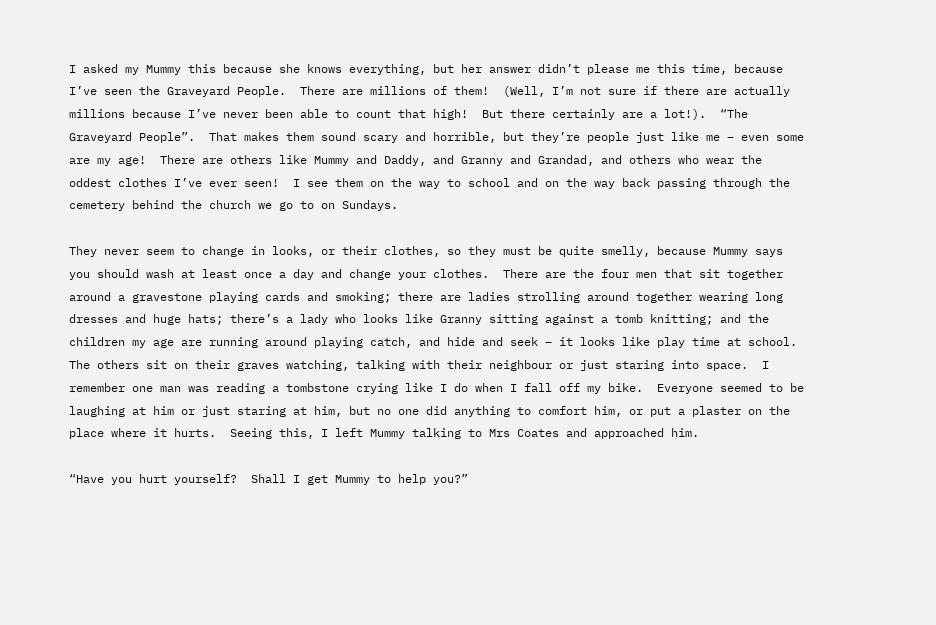I asked my Mummy this because she knows everything, but her answer didn’t please me this time, because I’ve seen the Graveyard People.  There are millions of them!  (Well, I’m not sure if there are actually millions because I’ve never been able to count that high!  But there certainly are a lot!).  “The Graveyard People”.  That makes them sound scary and horrible, but they’re people just like me – even some are my age!  There are others like Mummy and Daddy, and Granny and Grandad, and others who wear the oddest clothes I’ve ever seen!  I see them on the way to school and on the way back passing through the cemetery behind the church we go to on Sundays.

They never seem to change in looks, or their clothes, so they must be quite smelly, because Mummy says you should wash at least once a day and change your clothes.  There are the four men that sit together around a gravestone playing cards and smoking; there are ladies strolling around together wearing long dresses and huge hats; there’s a lady who looks like Granny sitting against a tomb knitting; and the children my age are running around playing catch, and hide and seek – it looks like play time at school.   The others sit on their graves watching, talking with their neighbour or just staring into space.  I remember one man was reading a tombstone crying like I do when I fall off my bike.  Everyone seemed to be laughing at him or just staring at him, but no one did anything to comfort him, or put a plaster on the place where it hurts.  Seeing this, I left Mummy talking to Mrs Coates and approached him.

“Have you hurt yourself?  Shall I get Mummy to help you?”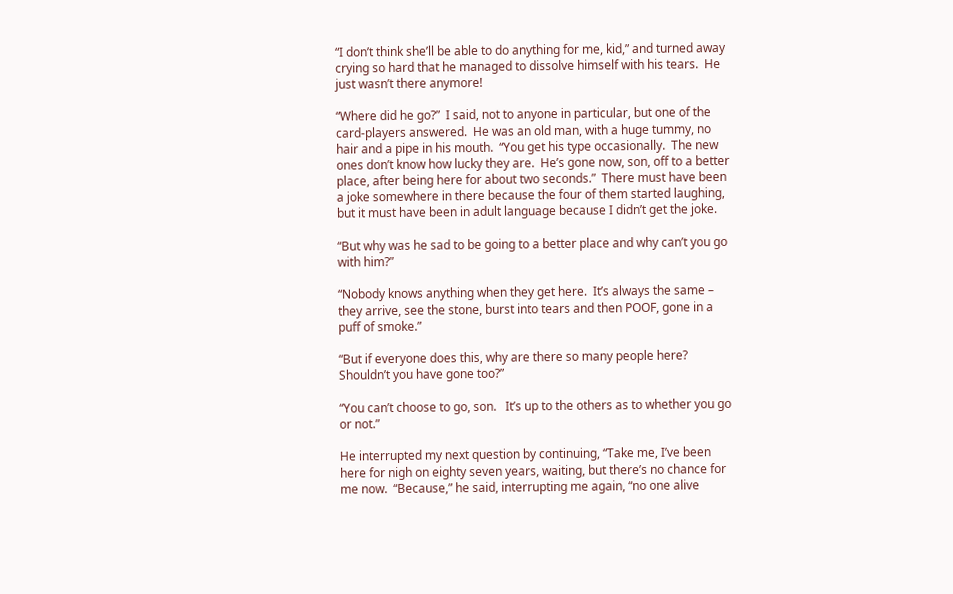“I don’t think she’ll be able to do anything for me, kid,” and turned away crying so hard that he managed to dissolve himself with his tears.  He just wasn’t there anymore!

“Where did he go?”  I said, not to anyone in particular, but one of the card-players answered.  He was an old man, with a huge tummy, no hair and a pipe in his mouth.  “You get his type occasionally.  The new ones don’t know how lucky they are.  He’s gone now, son, off to a better place, after being here for about two seconds.”  There must have been a joke somewhere in there because the four of them started laughing, but it must have been in adult language because I didn’t get the joke.

“But why was he sad to be going to a better place and why can’t you go with him?”

“Nobody knows anything when they get here.  It’s always the same – they arrive, see the stone, burst into tears and then POOF, gone in a puff of smoke.”

“But if everyone does this, why are there so many people here?  Shouldn’t you have gone too?”

“You can’t choose to go, son.   It’s up to the others as to whether you go or not.”

He interrupted my next question by continuing, “Take me, I’ve been here for nigh on eighty seven years, waiting, but there’s no chance for me now.  “Because,” he said, interrupting me again, “no one alive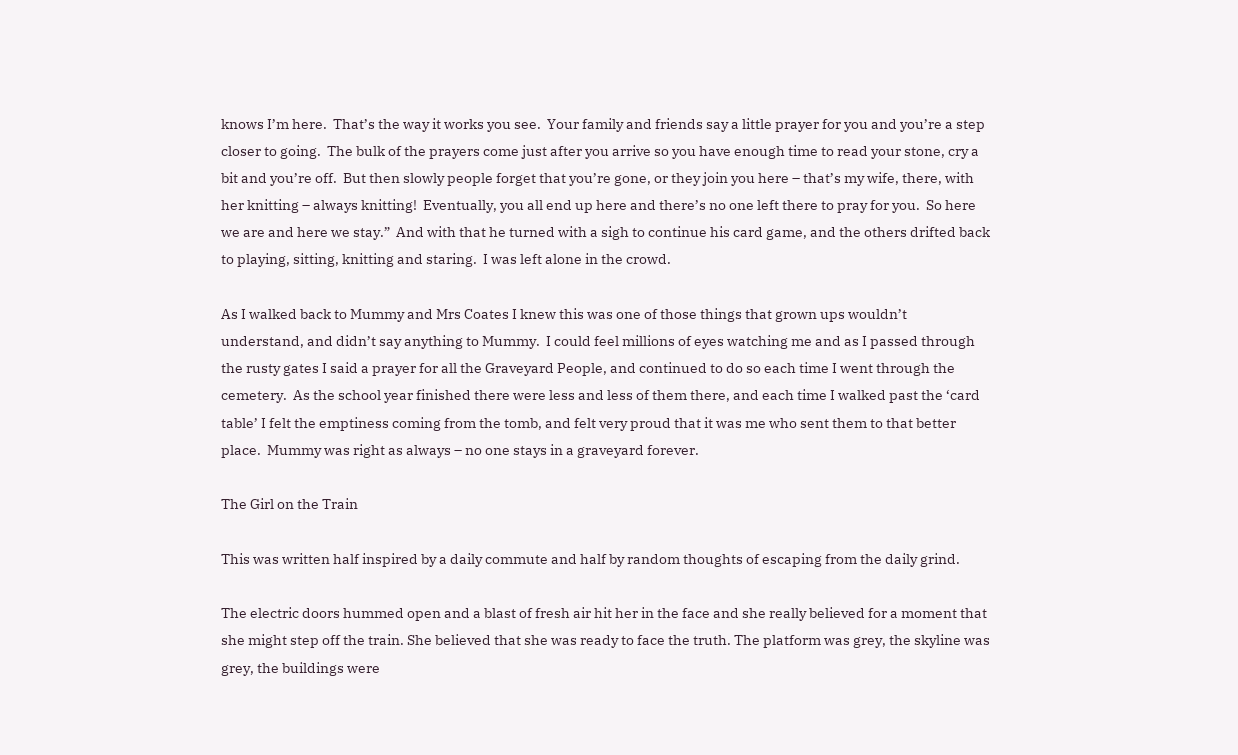knows I’m here.  That’s the way it works you see.  Your family and friends say a little prayer for you and you’re a step closer to going.  The bulk of the prayers come just after you arrive so you have enough time to read your stone, cry a bit and you’re off.  But then slowly people forget that you’re gone, or they join you here – that’s my wife, there, with her knitting – always knitting!  Eventually, you all end up here and there’s no one left there to pray for you.  So here we are and here we stay.”  And with that he turned with a sigh to continue his card game, and the others drifted back to playing, sitting, knitting and staring.  I was left alone in the crowd.

As I walked back to Mummy and Mrs Coates I knew this was one of those things that grown ups wouldn’t understand, and didn’t say anything to Mummy.  I could feel millions of eyes watching me and as I passed through the rusty gates I said a prayer for all the Graveyard People, and continued to do so each time I went through the cemetery.  As the school year finished there were less and less of them there, and each time I walked past the ‘card table’ I felt the emptiness coming from the tomb, and felt very proud that it was me who sent them to that better place.  Mummy was right as always – no one stays in a graveyard forever.

The Girl on the Train

This was written half inspired by a daily commute and half by random thoughts of escaping from the daily grind.

The electric doors hummed open and a blast of fresh air hit her in the face and she really believed for a moment that she might step off the train. She believed that she was ready to face the truth. The platform was grey, the skyline was grey, the buildings were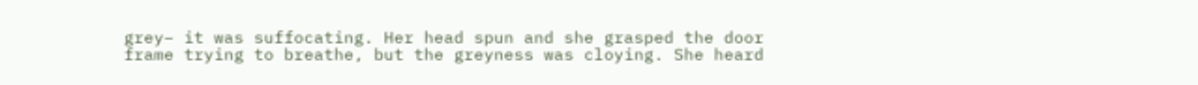grey– it was suffocating. Her head spun and she grasped the door frame trying to breathe, but the greyness was cloying. She heard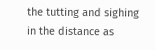the tutting and sighing in the distance as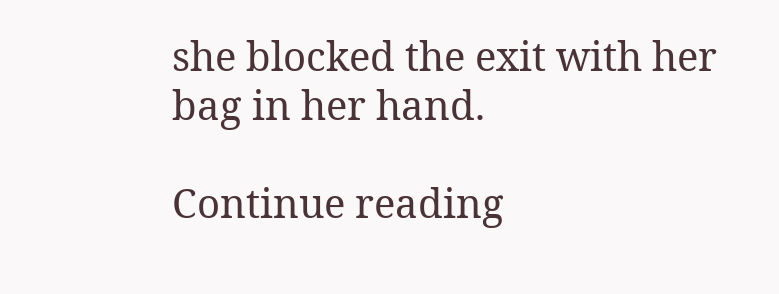she blocked the exit with her bag in her hand.

Continue reading